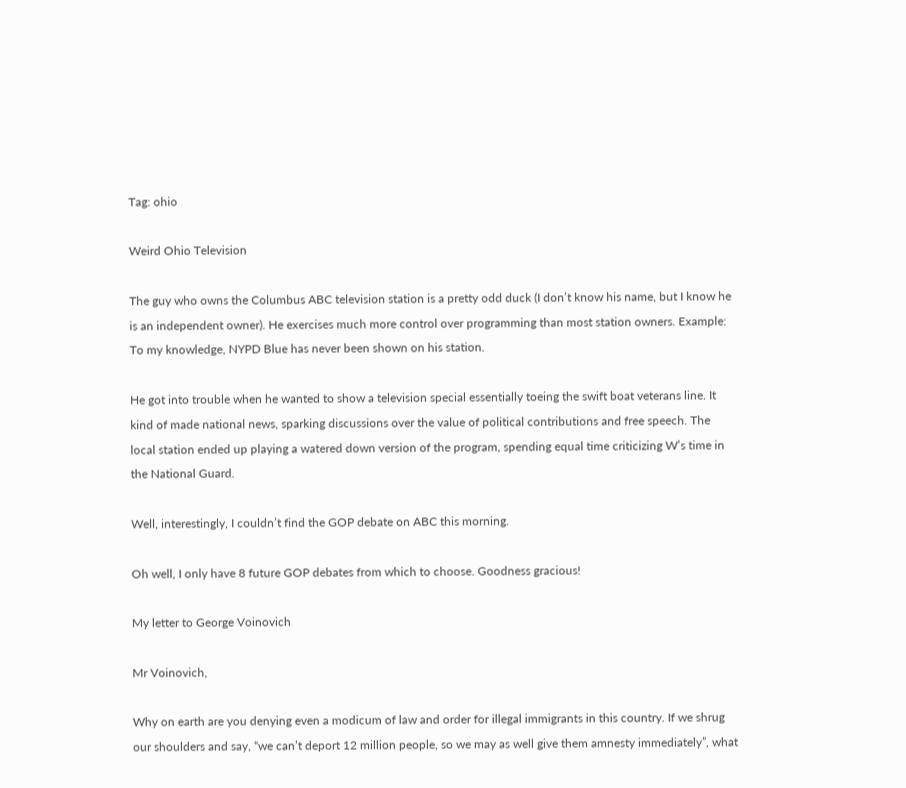Tag: ohio

Weird Ohio Television

The guy who owns the Columbus ABC television station is a pretty odd duck (I don’t know his name, but I know he is an independent owner). He exercises much more control over programming than most station owners. Example: To my knowledge, NYPD Blue has never been shown on his station.

He got into trouble when he wanted to show a television special essentially toeing the swift boat veterans line. It kind of made national news, sparking discussions over the value of political contributions and free speech. The local station ended up playing a watered down version of the program, spending equal time criticizing W’s time in the National Guard.

Well, interestingly, I couldn’t find the GOP debate on ABC this morning.

Oh well, I only have 8 future GOP debates from which to choose. Goodness gracious!

My letter to George Voinovich

Mr Voinovich,

Why on earth are you denying even a modicum of law and order for illegal immigrants in this country. If we shrug our shoulders and say, “we can’t deport 12 million people, so we may as well give them amnesty immediately”, what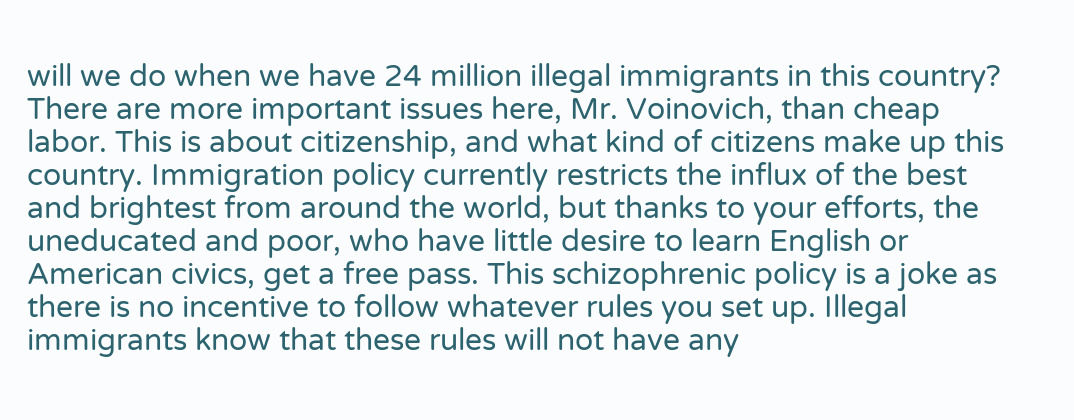will we do when we have 24 million illegal immigrants in this country? There are more important issues here, Mr. Voinovich, than cheap labor. This is about citizenship, and what kind of citizens make up this country. Immigration policy currently restricts the influx of the best and brightest from around the world, but thanks to your efforts, the uneducated and poor, who have little desire to learn English or American civics, get a free pass. This schizophrenic policy is a joke as there is no incentive to follow whatever rules you set up. Illegal immigrants know that these rules will not have any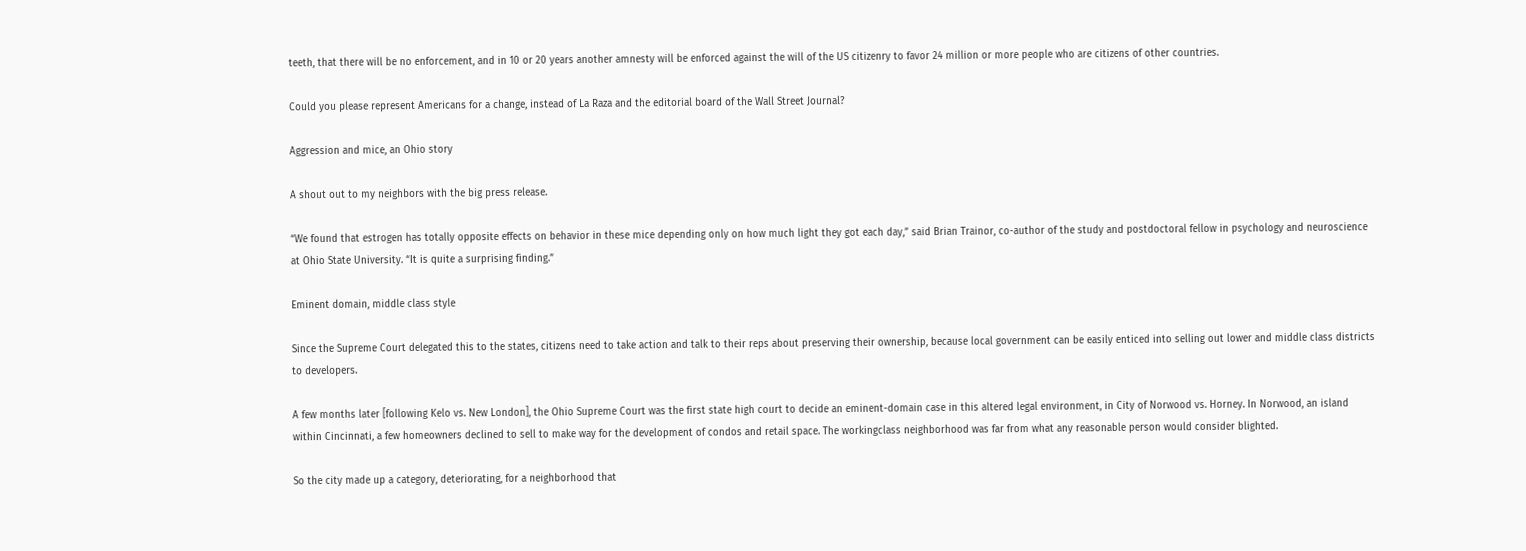teeth, that there will be no enforcement, and in 10 or 20 years another amnesty will be enforced against the will of the US citizenry to favor 24 million or more people who are citizens of other countries.

Could you please represent Americans for a change, instead of La Raza and the editorial board of the Wall Street Journal?

Aggression and mice, an Ohio story

A shout out to my neighbors with the big press release.

“We found that estrogen has totally opposite effects on behavior in these mice depending only on how much light they got each day,” said Brian Trainor, co-author of the study and postdoctoral fellow in psychology and neuroscience at Ohio State University. “It is quite a surprising finding.”

Eminent domain, middle class style

Since the Supreme Court delegated this to the states, citizens need to take action and talk to their reps about preserving their ownership, because local government can be easily enticed into selling out lower and middle class districts to developers.

A few months later [following Kelo vs. New London], the Ohio Supreme Court was the first state high court to decide an eminent-domain case in this altered legal environment, in City of Norwood vs. Horney. In Norwood, an island within Cincinnati, a few homeowners declined to sell to make way for the development of condos and retail space. The workingclass neighborhood was far from what any reasonable person would consider blighted.

So the city made up a category, deteriorating, for a neighborhood that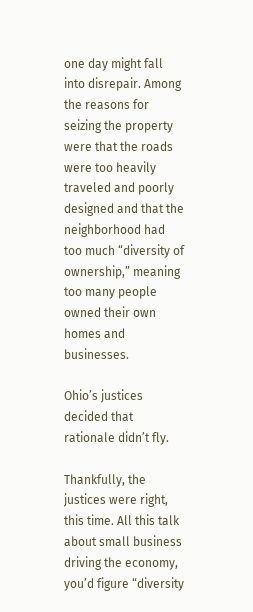one day might fall into disrepair. Among the reasons for seizing the property were that the roads were too heavily traveled and poorly designed and that the neighborhood had too much “diversity of ownership,” meaning too many people owned their own homes and businesses.

Ohio’s justices decided that rationale didn’t fly.

Thankfully, the justices were right, this time. All this talk about small business driving the economy, you’d figure “diversity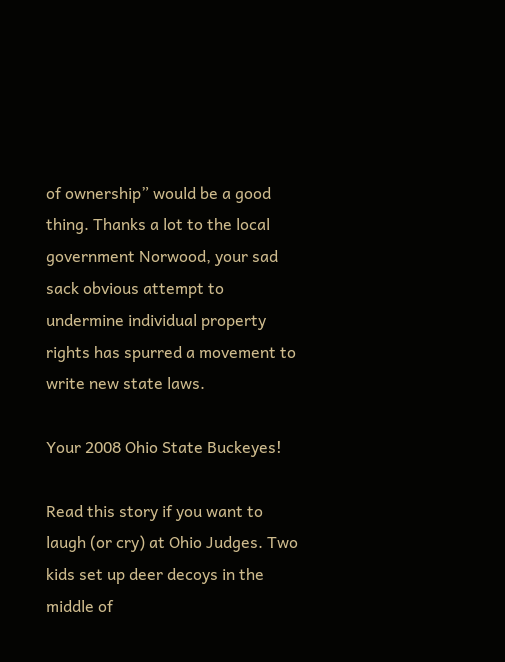of ownership” would be a good thing. Thanks a lot to the local government Norwood, your sad sack obvious attempt to undermine individual property rights has spurred a movement to write new state laws.

Your 2008 Ohio State Buckeyes!

Read this story if you want to laugh (or cry) at Ohio Judges. Two kids set up deer decoys in the middle of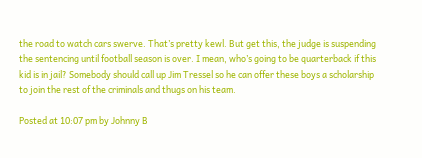the road to watch cars swerve. That’s pretty kewl. But get this, the judge is suspending the sentencing until football season is over. I mean, who’s going to be quarterback if this kid is in jail? Somebody should call up Jim Tressel so he can offer these boys a scholarship to join the rest of the criminals and thugs on his team.

Posted at 10:07 pm by Johnny B